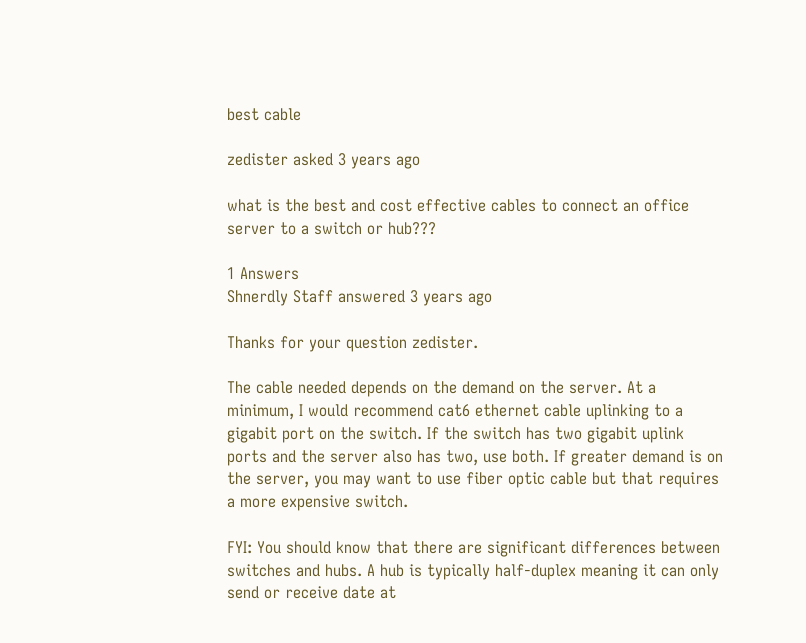best cable

zedister asked 3 years ago

what is the best and cost effective cables to connect an office server to a switch or hub???

1 Answers
Shnerdly Staff answered 3 years ago

Thanks for your question zedister.

The cable needed depends on the demand on the server. At a minimum, I would recommend cat6 ethernet cable uplinking to a gigabit port on the switch. If the switch has two gigabit uplink ports and the server also has two, use both. If greater demand is on the server, you may want to use fiber optic cable but that requires a more expensive switch.

FYI: You should know that there are significant differences between switches and hubs. A hub is typically half-duplex meaning it can only send or receive date at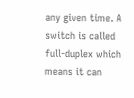any given time. A switch is called full-duplex which means it can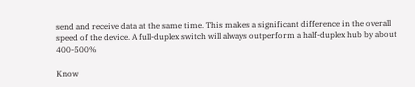send and receive data at the same time. This makes a significant difference in the overall speed of the device. A full-duplex switch will always outperform a half-duplex hub by about 400-500%

Know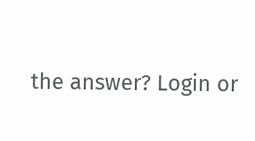the answer? Login or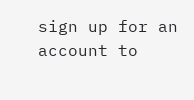sign up for an account to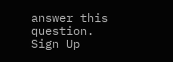answer this question.
Sign Up